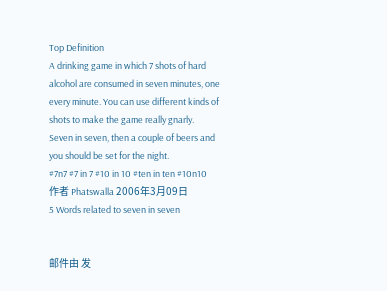Top Definition
A drinking game in which 7 shots of hard alcohol are consumed in seven minutes, one every minute. You can use different kinds of shots to make the game really gnarly.
Seven in seven, then a couple of beers and you should be set for the night.
#7n7 #7 in 7 #10 in 10 #ten in ten #10n10
作者 Phatswalla 2006年3月09日
5 Words related to seven in seven


邮件由 发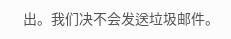出。我们决不会发送垃圾邮件。